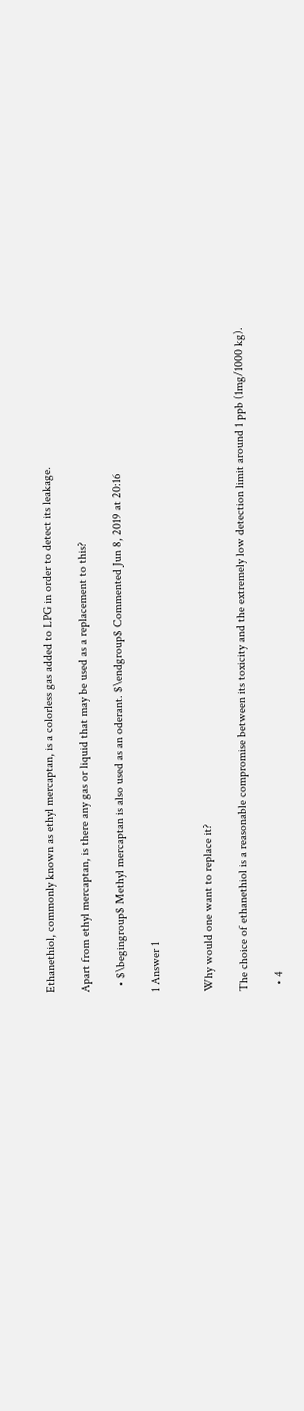Ethanethiol, commonly known as ethyl mercaptan, is a colorless gas added to LPG in order to detect its leakage.

Apart from ethyl mercaptan, is there any gas or liquid that may be used as a replacement to this?

  • $\begingroup$ Methyl mercaptan is also used as an oderant. $\endgroup$ Commented Jun 8, 2019 at 20:16

1 Answer 1


Why would one want to replace it?

The choice of ethanethiol is a reasonable compromise between its toxicity and the extremely low detection limit around 1 ppb (1mg/1000 kg).

  • 4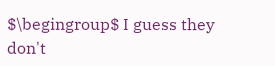$\begingroup$ I guess they don't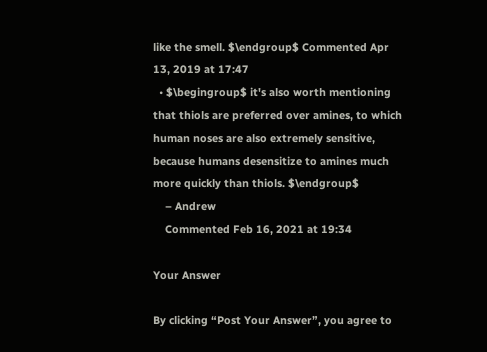like the smell. $\endgroup$ Commented Apr 13, 2019 at 17:47
  • $\begingroup$ it's also worth mentioning that thiols are preferred over amines, to which human noses are also extremely sensitive, because humans desensitize to amines much more quickly than thiols. $\endgroup$
    – Andrew
    Commented Feb 16, 2021 at 19:34

Your Answer

By clicking “Post Your Answer”, you agree to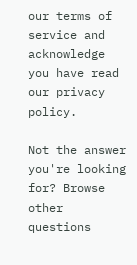our terms of service and acknowledge you have read our privacy policy.

Not the answer you're looking for? Browse other questions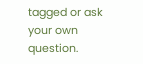tagged or ask your own question.